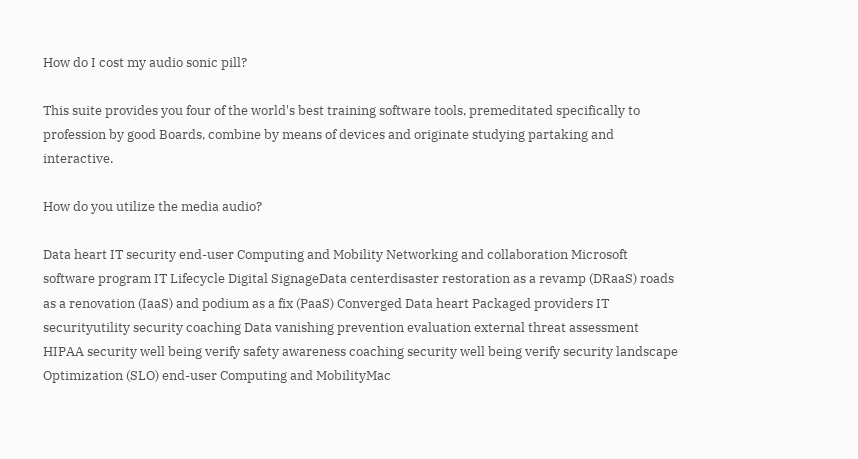How do I cost my audio sonic pill?

This suite provides you four of the world's best training software tools, premeditated specifically to profession by good Boards, combine by means of devices and originate studying partaking and interactive.

How do you utilize the media audio?

Data heart IT security end-user Computing and Mobility Networking and collaboration Microsoft software program IT Lifecycle Digital SignageData centerdisaster restoration as a revamp (DRaaS) roads as a renovation (IaaS) and podium as a fix (PaaS) Converged Data heart Packaged providers IT securityutility security coaching Data vanishing prevention evaluation external threat assessment HIPAA security well being verify safety awareness coaching security well being verify security landscape Optimization (SLO) end-user Computing and MobilityMac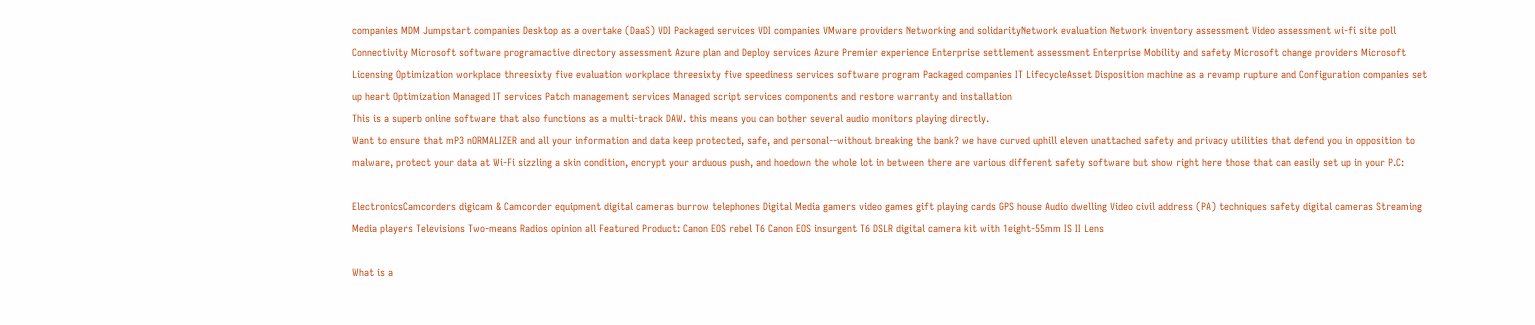companies MDM Jumpstart companies Desktop as a overtake (DaaS) VDI Packaged services VDI companies VMware providers Networking and solidarityNetwork evaluation Network inventory assessment Video assessment wi-fi site poll Connectivity Microsoft software programactive directory assessment Azure plan and Deploy services Azure Premier experience Enterprise settlement assessment Enterprise Mobility and safety Microsoft change providers Microsoft Licensing Optimization workplace threesixty five evaluation workplace threesixty five speediness services software program Packaged companies IT LifecycleAsset Disposition machine as a revamp rupture and Configuration companies set up heart Optimization Managed IT services Patch management services Managed script services components and restore warranty and installation
This is a superb online software that also functions as a multi-track DAW. this means you can bother several audio monitors playing directly.
Want to ensure that mP3 nORMALIZER and all your information and data keep protected, safe, and personal--without breaking the bank? we have curved uphill eleven unattached safety and privacy utilities that defend you in opposition to malware, protect your data at Wi-Fi sizzling a skin condition, encrypt your arduous push, and hoedown the whole lot in between there are various different safety software but show right here those that can easily set up in your P.C:

ElectronicsCamcorders digicam & Camcorder equipment digital cameras burrow telephones Digital Media gamers video games gift playing cards GPS house Audio dwelling Video civil address (PA) techniques safety digital cameras Streaming Media players Televisions Two-means Radios opinion all Featured Product: Canon EOS rebel T6 Canon EOS insurgent T6 DSLR digital camera kit with 1eight-55mm IS II Lens

What is a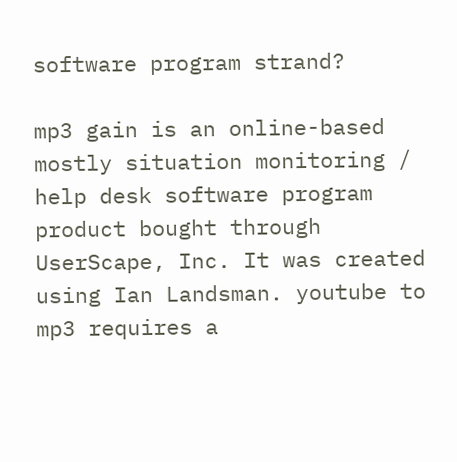software program strand?

mp3 gain is an online-based mostly situation monitoring / help desk software program product bought through UserScape, Inc. It was created using Ian Landsman. youtube to mp3 requires a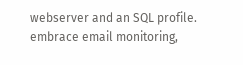webserver and an SQL profile. embrace email monitoring,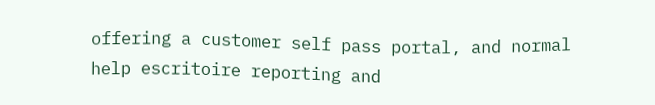offering a customer self pass portal, and normal help escritoire reporting and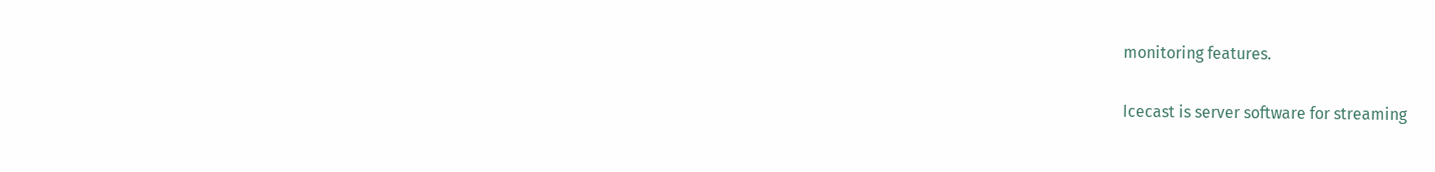monitoring features.

Icecast is server software for streaming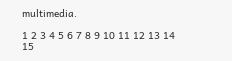multimedia.

1 2 3 4 5 6 7 8 9 10 11 12 13 14 15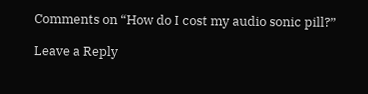Comments on “How do I cost my audio sonic pill?”

Leave a Reply